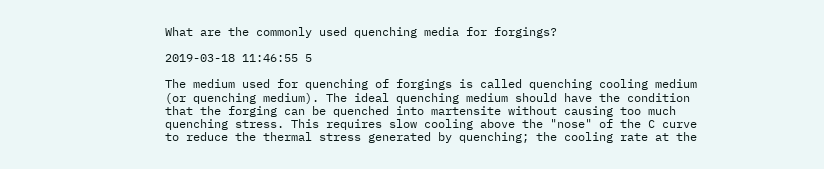What are the commonly used quenching media for forgings?

2019-03-18 11:46:55 5

The medium used for quenching of forgings is called quenching cooling medium (or quenching medium). The ideal quenching medium should have the condition that the forging can be quenched into martensite without causing too much quenching stress. This requires slow cooling above the "nose" of the C curve to reduce the thermal stress generated by quenching; the cooling rate at the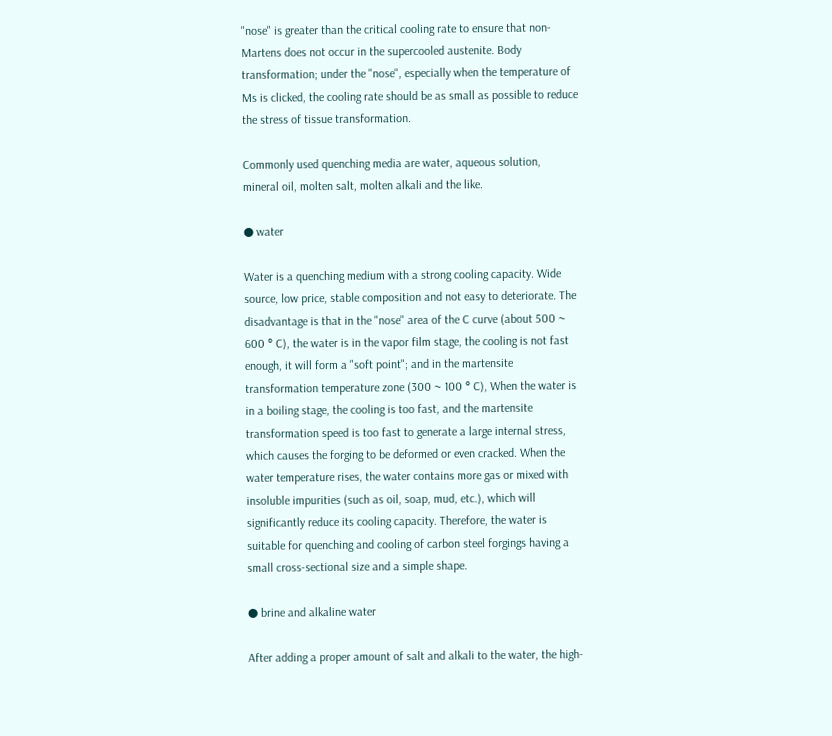"nose" is greater than the critical cooling rate to ensure that non-Martens does not occur in the supercooled austenite. Body transformation; under the "nose", especially when the temperature of Ms is clicked, the cooling rate should be as small as possible to reduce the stress of tissue transformation.

Commonly used quenching media are water, aqueous solution, mineral oil, molten salt, molten alkali and the like.

● water

Water is a quenching medium with a strong cooling capacity. Wide source, low price, stable composition and not easy to deteriorate. The disadvantage is that in the "nose" area of the C curve (about 500 ~ 600 ° C), the water is in the vapor film stage, the cooling is not fast enough, it will form a "soft point"; and in the martensite transformation temperature zone (300 ~ 100 ° C), When the water is in a boiling stage, the cooling is too fast, and the martensite transformation speed is too fast to generate a large internal stress, which causes the forging to be deformed or even cracked. When the water temperature rises, the water contains more gas or mixed with insoluble impurities (such as oil, soap, mud, etc.), which will significantly reduce its cooling capacity. Therefore, the water is suitable for quenching and cooling of carbon steel forgings having a small cross-sectional size and a simple shape.

● brine and alkaline water

After adding a proper amount of salt and alkali to the water, the high-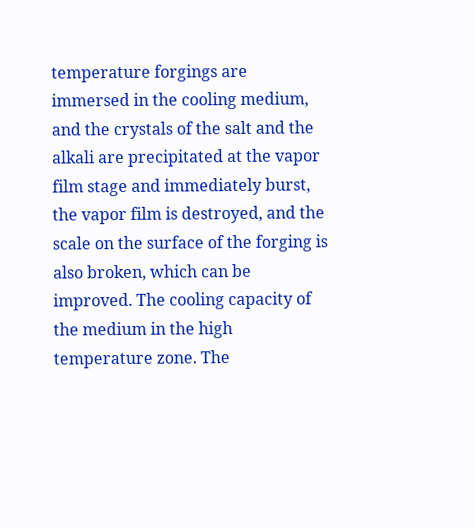temperature forgings are immersed in the cooling medium, and the crystals of the salt and the alkali are precipitated at the vapor film stage and immediately burst, the vapor film is destroyed, and the scale on the surface of the forging is also broken, which can be improved. The cooling capacity of the medium in the high temperature zone. The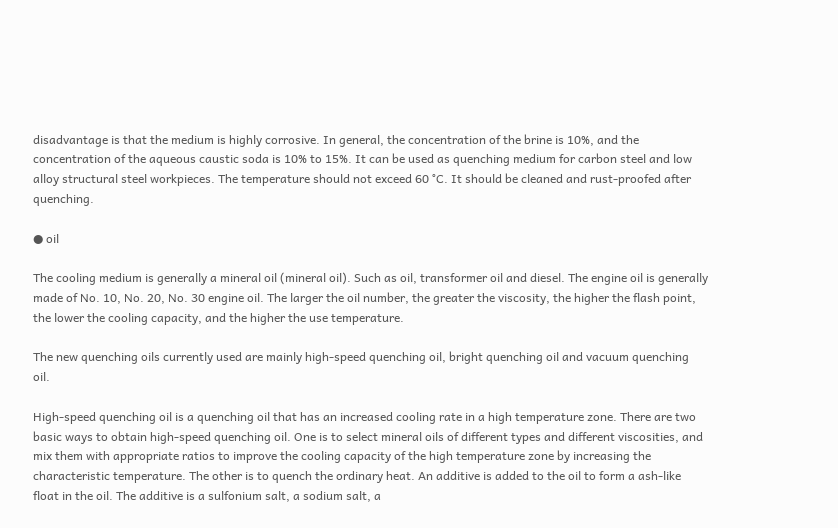disadvantage is that the medium is highly corrosive. In general, the concentration of the brine is 10%, and the concentration of the aqueous caustic soda is 10% to 15%. It can be used as quenching medium for carbon steel and low alloy structural steel workpieces. The temperature should not exceed 60 °C. It should be cleaned and rust-proofed after quenching.

● oil

The cooling medium is generally a mineral oil (mineral oil). Such as oil, transformer oil and diesel. The engine oil is generally made of No. 10, No. 20, No. 30 engine oil. The larger the oil number, the greater the viscosity, the higher the flash point, the lower the cooling capacity, and the higher the use temperature.

The new quenching oils currently used are mainly high-speed quenching oil, bright quenching oil and vacuum quenching oil.

High-speed quenching oil is a quenching oil that has an increased cooling rate in a high temperature zone. There are two basic ways to obtain high-speed quenching oil. One is to select mineral oils of different types and different viscosities, and mix them with appropriate ratios to improve the cooling capacity of the high temperature zone by increasing the characteristic temperature. The other is to quench the ordinary heat. An additive is added to the oil to form a ash-like float in the oil. The additive is a sulfonium salt, a sodium salt, a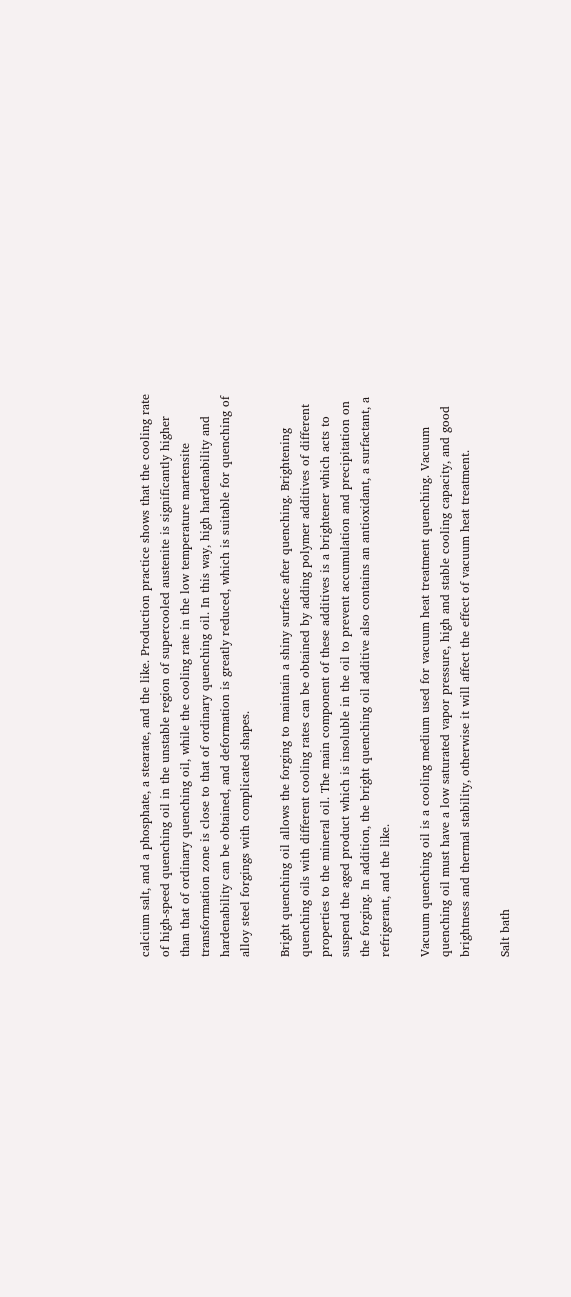calcium salt, and a phosphate, a stearate, and the like. Production practice shows that the cooling rate of high-speed quenching oil in the unstable region of supercooled austenite is significantly higher than that of ordinary quenching oil, while the cooling rate in the low temperature martensite transformation zone is close to that of ordinary quenching oil. In this way, high hardenability and hardenability can be obtained, and deformation is greatly reduced, which is suitable for quenching of alloy steel forgings with complicated shapes.

Bright quenching oil allows the forging to maintain a shiny surface after quenching. Brightening quenching oils with different cooling rates can be obtained by adding polymer additives of different properties to the mineral oil. The main component of these additives is a brightener which acts to suspend the aged product which is insoluble in the oil to prevent accumulation and precipitation on the forging. In addition, the bright quenching oil additive also contains an antioxidant, a surfactant, a refrigerant, and the like.

Vacuum quenching oil is a cooling medium used for vacuum heat treatment quenching. Vacuum quenching oil must have a low saturated vapor pressure, high and stable cooling capacity, and good brightness and thermal stability, otherwise it will affect the effect of vacuum heat treatment.

Salt bath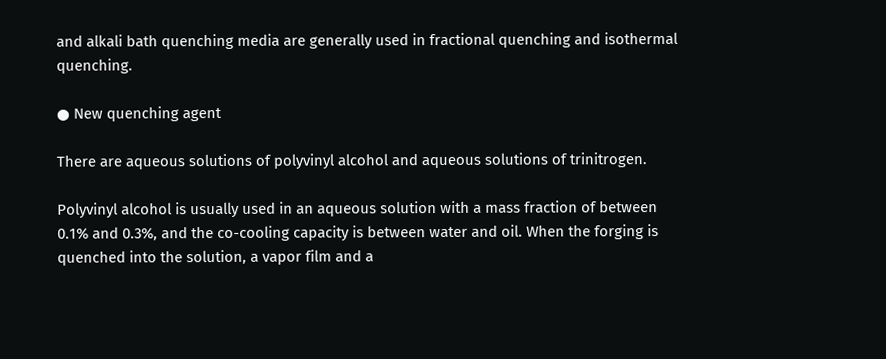and alkali bath quenching media are generally used in fractional quenching and isothermal quenching.

● New quenching agent

There are aqueous solutions of polyvinyl alcohol and aqueous solutions of trinitrogen.

Polyvinyl alcohol is usually used in an aqueous solution with a mass fraction of between 0.1% and 0.3%, and the co-cooling capacity is between water and oil. When the forging is quenched into the solution, a vapor film and a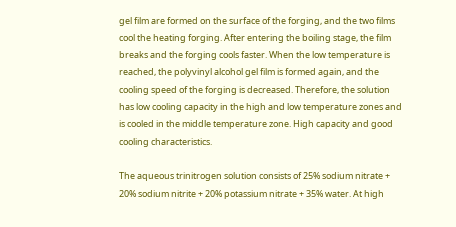gel film are formed on the surface of the forging, and the two films cool the heating forging. After entering the boiling stage, the film breaks and the forging cools faster. When the low temperature is reached, the polyvinyl alcohol gel film is formed again, and the cooling speed of the forging is decreased. Therefore, the solution has low cooling capacity in the high and low temperature zones and is cooled in the middle temperature zone. High capacity and good cooling characteristics.

The aqueous trinitrogen solution consists of 25% sodium nitrate + 20% sodium nitrite + 20% potassium nitrate + 35% water. At high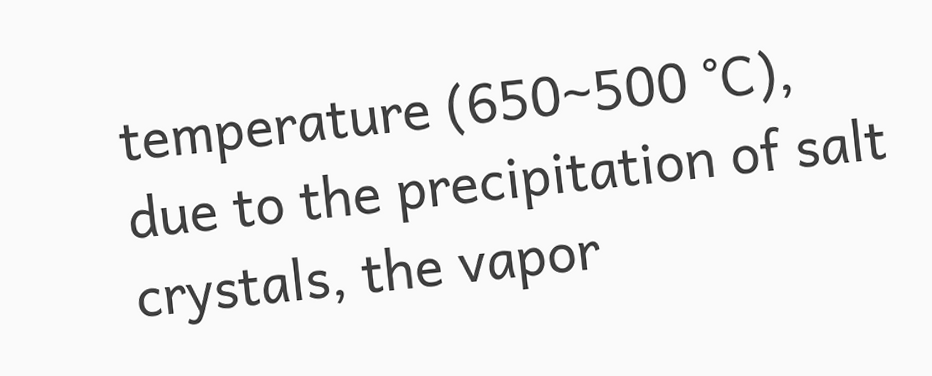temperature (650~500 °C), due to the precipitation of salt crystals, the vapor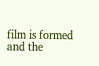film is formed and the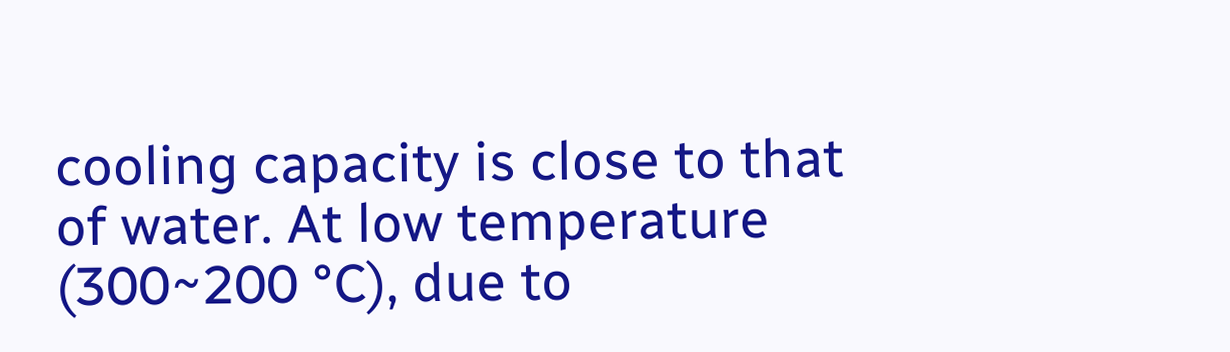cooling capacity is close to that of water. At low temperature (300~200 °C), due to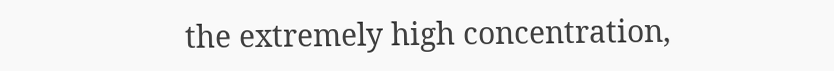the extremely high concentration,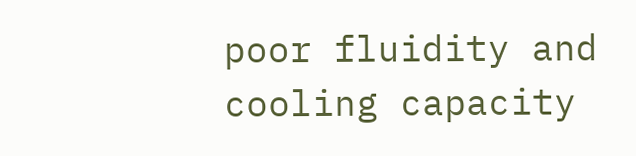poor fluidity and cooling capacity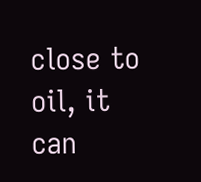close to oil, it can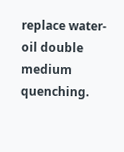replace water-oil double medium quenching.